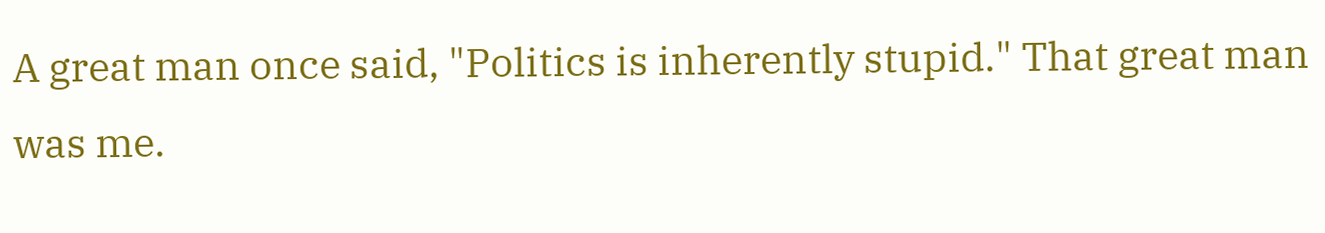A great man once said, "Politics is inherently stupid." That great man was me.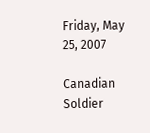Friday, May 25, 2007

Canadian Soldier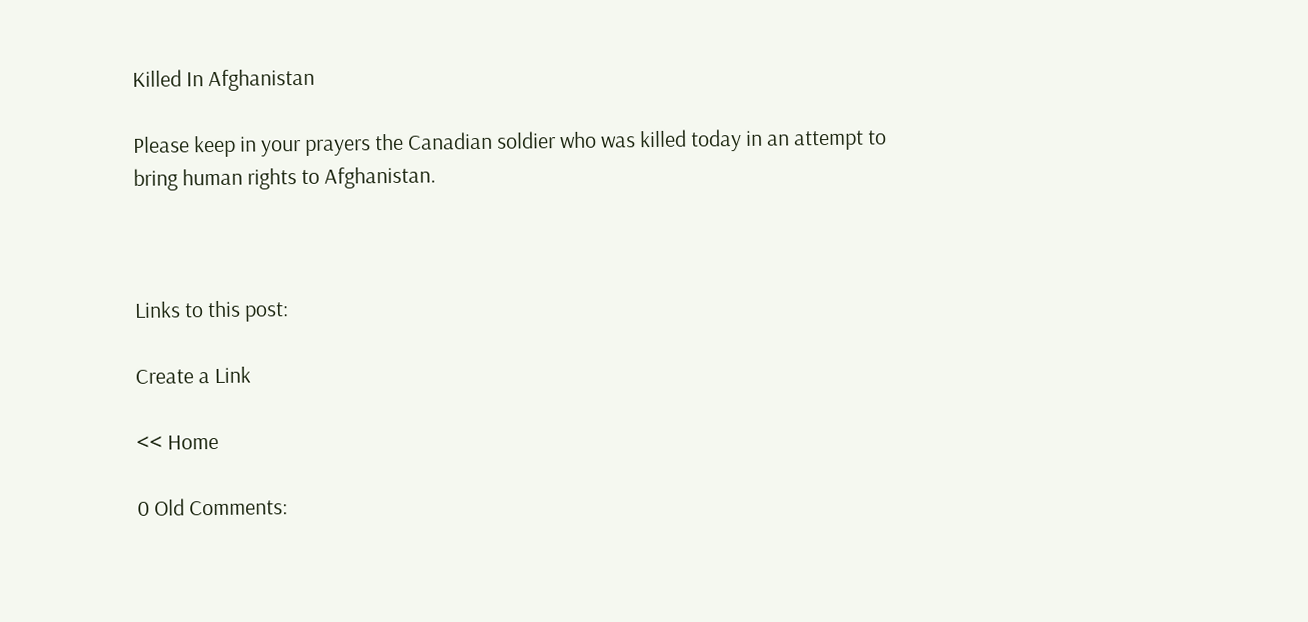Killed In Afghanistan

Please keep in your prayers the Canadian soldier who was killed today in an attempt to bring human rights to Afghanistan.



Links to this post:

Create a Link

<< Home

0 Old Comments: